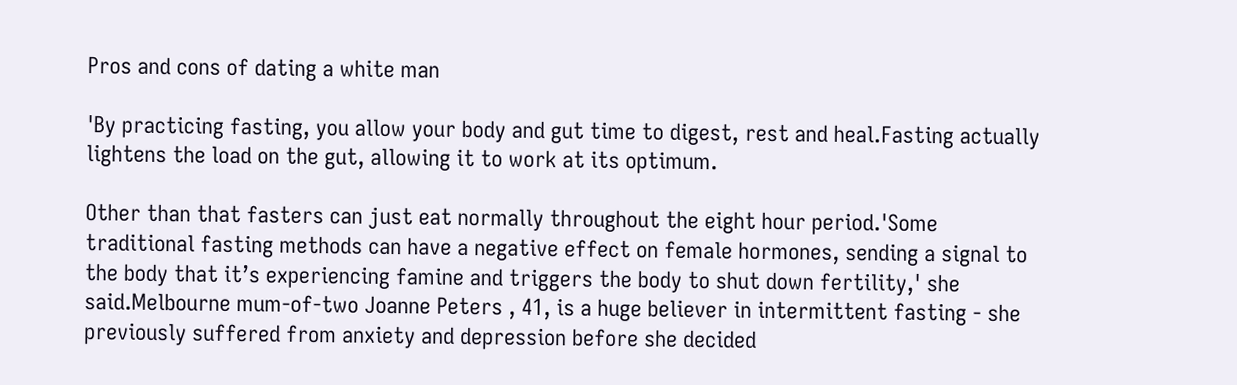Pros and cons of dating a white man

'By practicing fasting, you allow your body and gut time to digest, rest and heal.Fasting actually lightens the load on the gut, allowing it to work at its optimum.

Other than that fasters can just eat normally throughout the eight hour period.'Some traditional fasting methods can have a negative effect on female hormones, sending a signal to the body that it’s experiencing famine and triggers the body to shut down fertility,' she said.Melbourne mum-of-two Joanne Peters , 41, is a huge believer in intermittent fasting - she previously suffered from anxiety and depression before she decided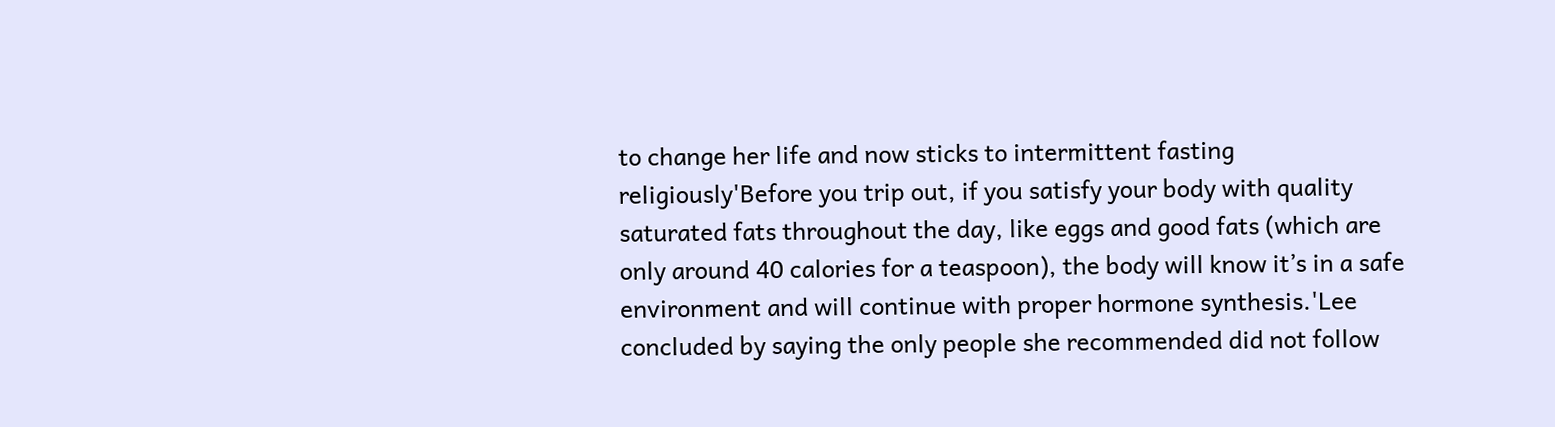to change her life and now sticks to intermittent fasting religiously'Before you trip out, if you satisfy your body with quality saturated fats throughout the day, like eggs and good fats (which are only around 40 calories for a teaspoon), the body will know it’s in a safe environment and will continue with proper hormone synthesis.'Lee concluded by saying the only people she recommended did not follow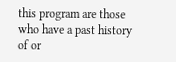this program are those who have a past history of or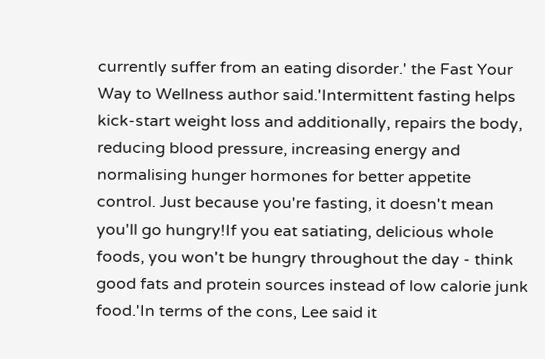currently suffer from an eating disorder.' the Fast Your Way to Wellness author said.'Intermittent fasting helps kick-start weight loss and additionally, repairs the body, reducing blood pressure, increasing energy and normalising hunger hormones for better appetite control. Just because you're fasting, it doesn't mean you'll go hungry!If you eat satiating, delicious whole foods, you won't be hungry throughout the day - think good fats and protein sources instead of low calorie junk food.'In terms of the cons, Lee said it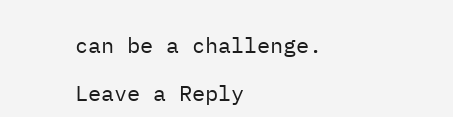can be a challenge.

Leave a Reply